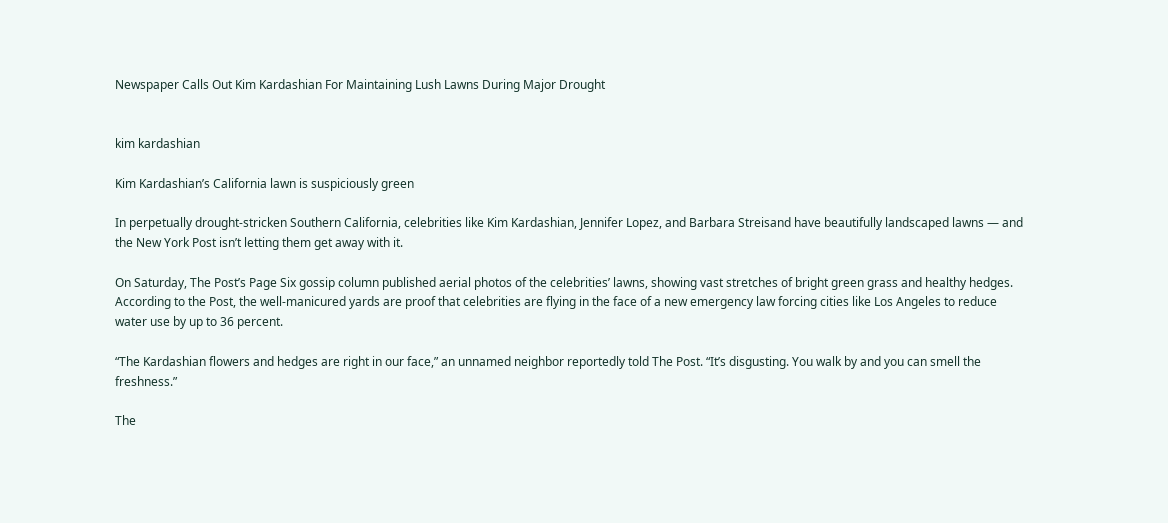Newspaper Calls Out Kim Kardashian For Maintaining Lush Lawns During Major Drought


kim kardashian

Kim Kardashian’s California lawn is suspiciously green

In perpetually drought-stricken Southern California, celebrities like Kim Kardashian, Jennifer Lopez, and Barbara Streisand have beautifully landscaped lawns — and the New York Post isn’t letting them get away with it.

On Saturday, The Post’s Page Six gossip column published aerial photos of the celebrities’ lawns, showing vast stretches of bright green grass and healthy hedges. According to the Post, the well-manicured yards are proof that celebrities are flying in the face of a new emergency law forcing cities like Los Angeles to reduce water use by up to 36 percent.

“The Kardashian flowers and hedges are right in our face,” an unnamed neighbor reportedly told The Post. “It’s disgusting. You walk by and you can smell the freshness.”

The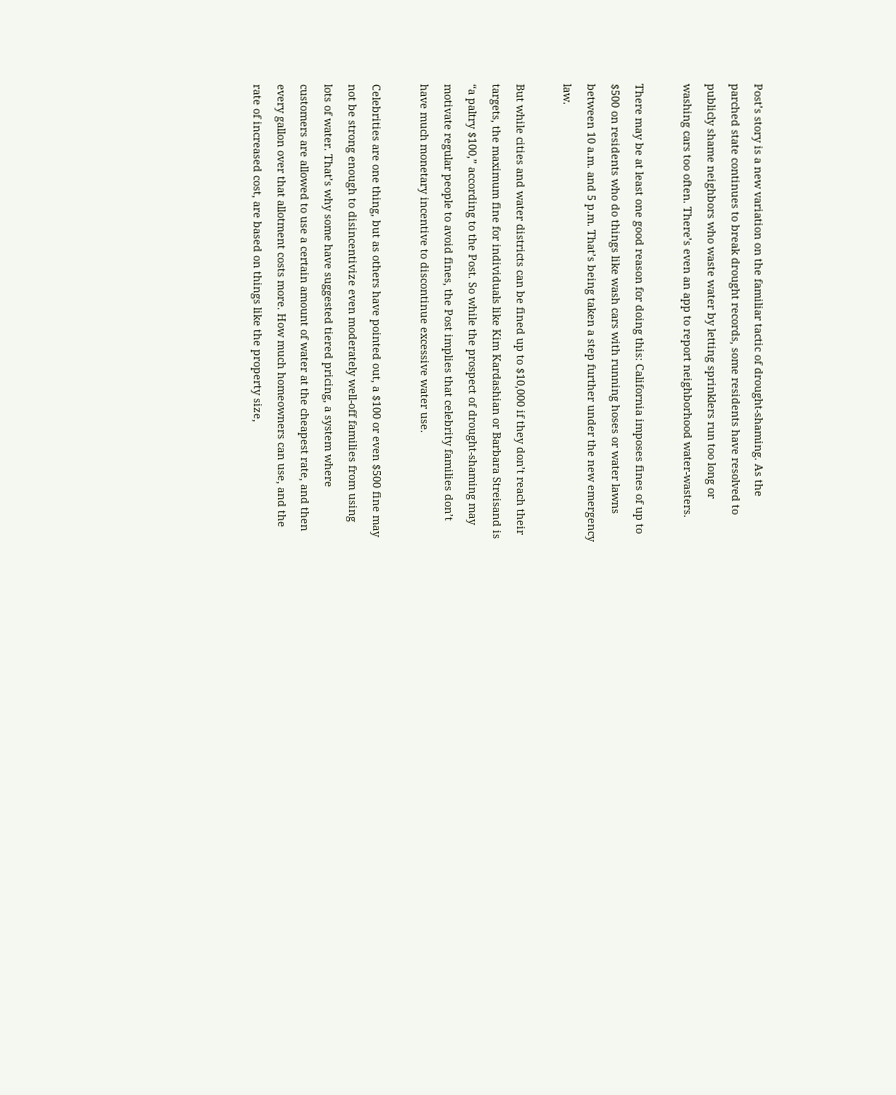Post’s story is a new variation on the familiar tactic of drought-shaming. As the parched state continues to break drought records, some residents have resolved to publicly shame neighbors who waste water by letting sprinklers run too long or washing cars too often. There’s even an app to report neighborhood water-wasters.

There may be at least one good reason for doing this: California imposes fines of up to $500 on residents who do things like wash cars with running hoses or water lawns between 10 a.m. and 5 p.m. That’s being taken a step further under the new emergency law.

But while cities and water districts can be fined up to $10,000 if they don’t reach their targets, the maximum fine for individuals like Kim Kardashian or Barbara Streisand is “a paltry $100,” according to the Post. So while the prospect of drought-shaming may motivate regular people to avoid fines, the Post implies that celebrity families don’t have much monetary incentive to discontinue excessive water use.

Celebrities are one thing, but as others have pointed out, a $100 or even $500 fine may not be strong enough to disincentivize even moderately well-off families from using lots of water. That’s why some have suggested tiered pricing, a system where customers are allowed to use a certain amount of water at the cheapest rate, and then every gallon over that allotment costs more. How much homeowners can use, and the rate of increased cost, are based on things like the property size,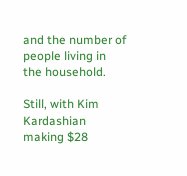and the number of people living in the household.

Still, with Kim Kardashian making $28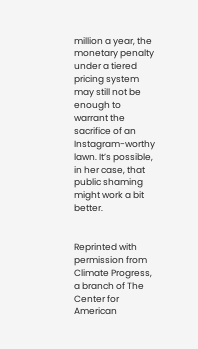million a year, the monetary penalty under a tiered pricing system may still not be enough to warrant the sacrifice of an Instagram-worthy lawn. It’s possible, in her case, that public shaming might work a bit better.


Reprinted with permission from Climate Progress, a branch of The Center for American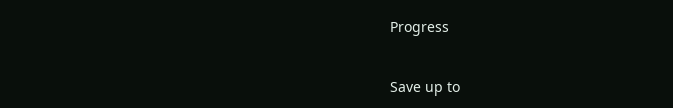Progress


Save up to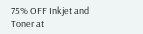75% OFF Inkjet and Toner at